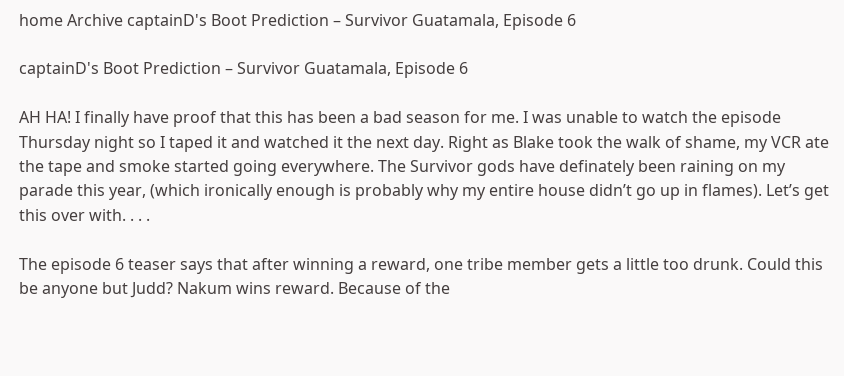home Archive captainD's Boot Prediction – Survivor Guatamala, Episode 6

captainD's Boot Prediction – Survivor Guatamala, Episode 6

AH HA! I finally have proof that this has been a bad season for me. I was unable to watch the episode Thursday night so I taped it and watched it the next day. Right as Blake took the walk of shame, my VCR ate the tape and smoke started going everywhere. The Survivor gods have definately been raining on my parade this year, (which ironically enough is probably why my entire house didn’t go up in flames). Let’s get this over with. . . .

The episode 6 teaser says that after winning a reward, one tribe member gets a little too drunk. Could this be anyone but Judd? Nakum wins reward. Because of the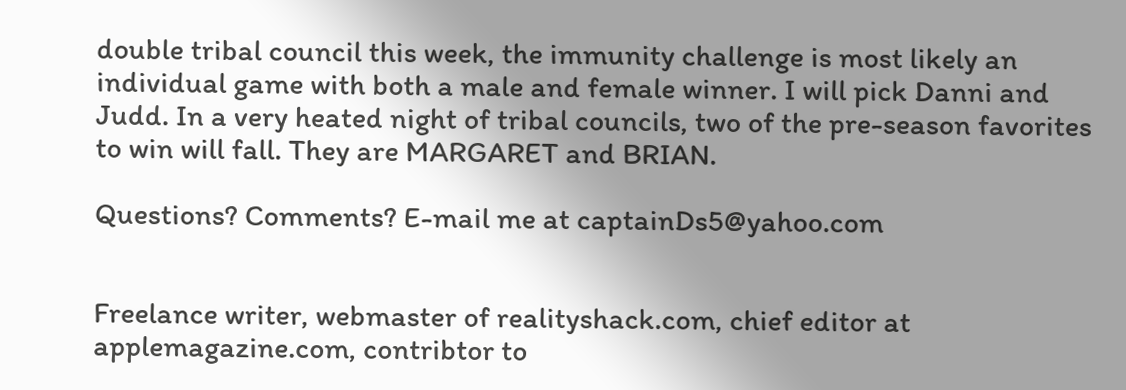double tribal council this week, the immunity challenge is most likely an individual game with both a male and female winner. I will pick Danni and Judd. In a very heated night of tribal councils, two of the pre-season favorites to win will fall. They are MARGARET and BRIAN.

Questions? Comments? E-mail me at captainDs5@yahoo.com


Freelance writer, webmaster of realityshack.com, chief editor at applemagazine.com, contribtor to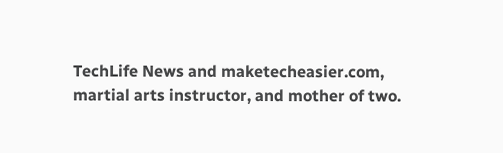TechLife News and maketecheasier.com, martial arts instructor, and mother of two.